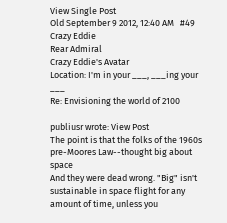View Single Post
Old September 9 2012, 12:40 AM   #49
Crazy Eddie
Rear Admiral
Crazy Eddie's Avatar
Location: I'm in your ___, ___ing your ___
Re: Envisioning the world of 2100

publiusr wrote: View Post
The point is that the folks of the 1960s pre-Moores Law--thought big about space
And they were dead wrong. "Big" isn't sustainable in space flight for any amount of time, unless you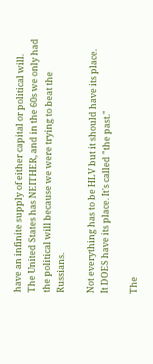have an infinite supply of either capital or political will. The United States has NEITHER, and in the 60s we only had the political will because we were trying to beat the Russians.

Not everything has to be HLV but it should have its place.
It DOES have its place. It's called "the past."

The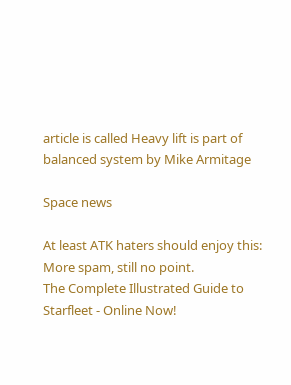article is called Heavy lift is part of balanced system by Mike Armitage

Space news

At least ATK haters should enjoy this:
More spam, still no point.
The Complete Illustrated Guide to Starfleet - Online Now!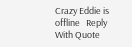Crazy Eddie is offline   Reply With Quote